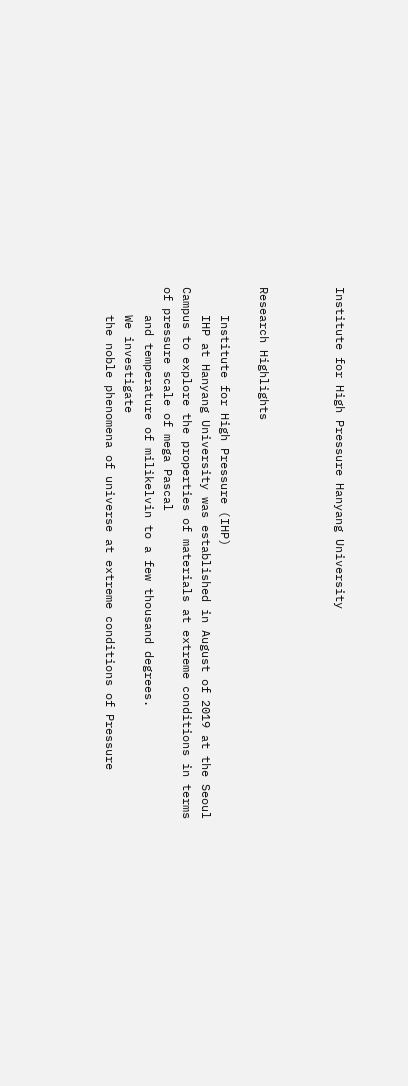Institute for High Pressure Hanyang University



Research Highlights

    Institute for High Pressure (IHP)
    IHP at Hanyang University was established in August of 2019 at the Seoul Campus to explore the properties of materials at extreme conditions in terms of pressure scale of mega Pascal
    and temperature of milikelvin to a few thousand degrees.
    We investigate
    the noble phenomena of universe at extreme conditions of Pressure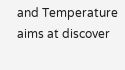and Temperature aims at discover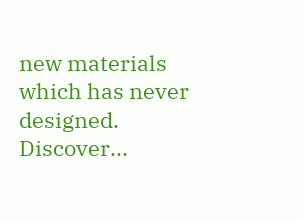new materials which has never designed. Discover...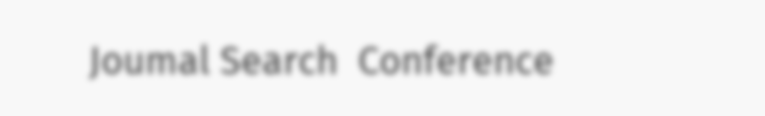Joumal Search  Conference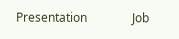Presentation               Job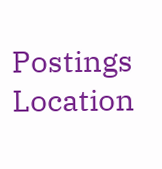Postings                  Location